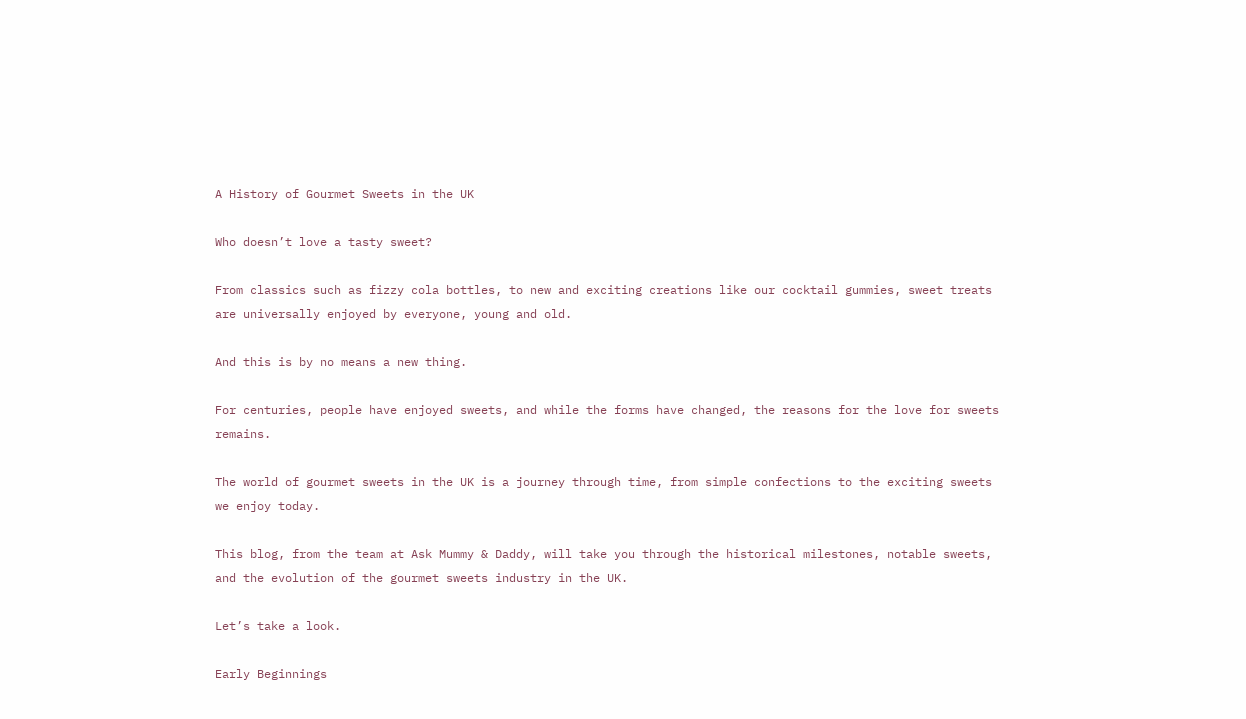A History of Gourmet Sweets in the UK

Who doesn’t love a tasty sweet?

From classics such as fizzy cola bottles, to new and exciting creations like our cocktail gummies, sweet treats are universally enjoyed by everyone, young and old.

And this is by no means a new thing.

For centuries, people have enjoyed sweets, and while the forms have changed, the reasons for the love for sweets remains.

The world of gourmet sweets in the UK is a journey through time, from simple confections to the exciting sweets we enjoy today.

This blog, from the team at Ask Mummy & Daddy, will take you through the historical milestones, notable sweets, and the evolution of the gourmet sweets industry in the UK.

Let’s take a look.

Early Beginnings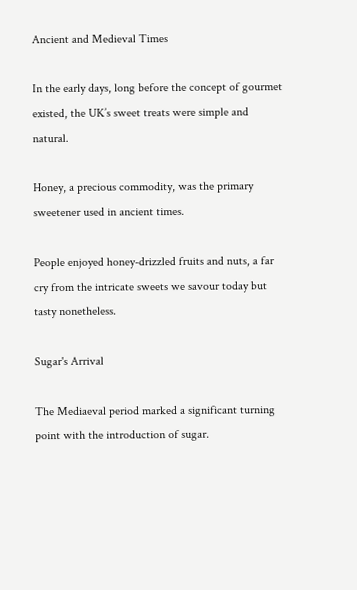Ancient and Medieval Times

In the early days, long before the concept of gourmet existed, the UK’s sweet treats were simple and natural.

Honey, a precious commodity, was the primary sweetener used in ancient times.

People enjoyed honey-drizzled fruits and nuts, a far cry from the intricate sweets we savour today but tasty nonetheless.

Sugar's Arrival

The Mediaeval period marked a significant turning point with the introduction of sugar.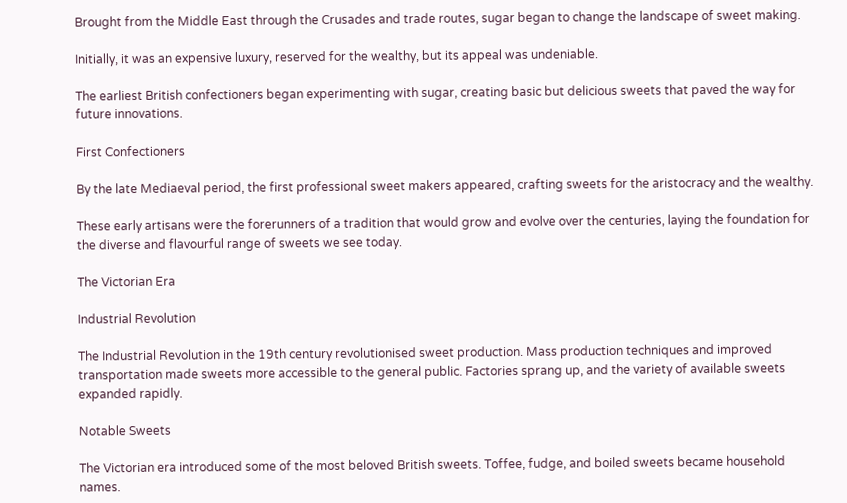Brought from the Middle East through the Crusades and trade routes, sugar began to change the landscape of sweet making.

Initially, it was an expensive luxury, reserved for the wealthy, but its appeal was undeniable.

The earliest British confectioners began experimenting with sugar, creating basic but delicious sweets that paved the way for future innovations.

First Confectioners

By the late Mediaeval period, the first professional sweet makers appeared, crafting sweets for the aristocracy and the wealthy.

These early artisans were the forerunners of a tradition that would grow and evolve over the centuries, laying the foundation for the diverse and flavourful range of sweets we see today.

The Victorian Era

Industrial Revolution

The Industrial Revolution in the 19th century revolutionised sweet production. Mass production techniques and improved transportation made sweets more accessible to the general public. Factories sprang up, and the variety of available sweets expanded rapidly.

Notable Sweets

The Victorian era introduced some of the most beloved British sweets. Toffee, fudge, and boiled sweets became household names.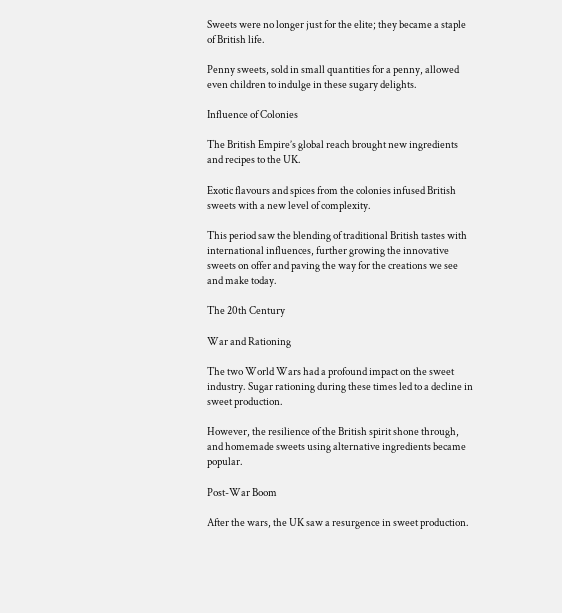Sweets were no longer just for the elite; they became a staple of British life.

Penny sweets, sold in small quantities for a penny, allowed even children to indulge in these sugary delights.

Influence of Colonies

The British Empire’s global reach brought new ingredients and recipes to the UK.

Exotic flavours and spices from the colonies infused British sweets with a new level of complexity.

This period saw the blending of traditional British tastes with international influences, further growing the innovative sweets on offer and paving the way for the creations we see and make today.

The 20th Century

War and Rationing

The two World Wars had a profound impact on the sweet industry. Sugar rationing during these times led to a decline in sweet production.

However, the resilience of the British spirit shone through, and homemade sweets using alternative ingredients became popular.

Post-War Boom

After the wars, the UK saw a resurgence in sweet production.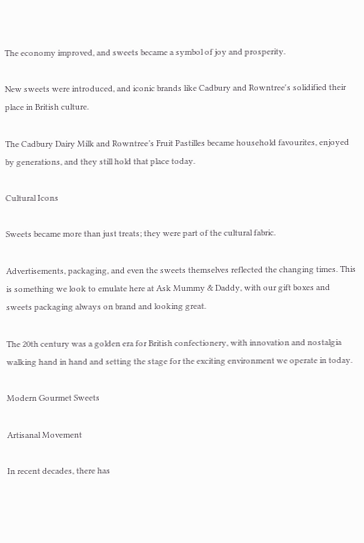The economy improved, and sweets became a symbol of joy and prosperity.

New sweets were introduced, and iconic brands like Cadbury and Rowntree's solidified their place in British culture.

The Cadbury Dairy Milk and Rowntree’s Fruit Pastilles became household favourites, enjoyed by generations, and they still hold that place today.

Cultural Icons

Sweets became more than just treats; they were part of the cultural fabric.

Advertisements, packaging, and even the sweets themselves reflected the changing times. This is something we look to emulate here at Ask Mummy & Daddy, with our gift boxes and sweets packaging always on brand and looking great.

The 20th century was a golden era for British confectionery, with innovation and nostalgia walking hand in hand and setting the stage for the exciting environment we operate in today.

Modern Gourmet Sweets

Artisanal Movement

In recent decades, there has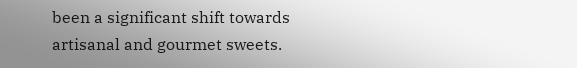been a significant shift towards artisanal and gourmet sweets.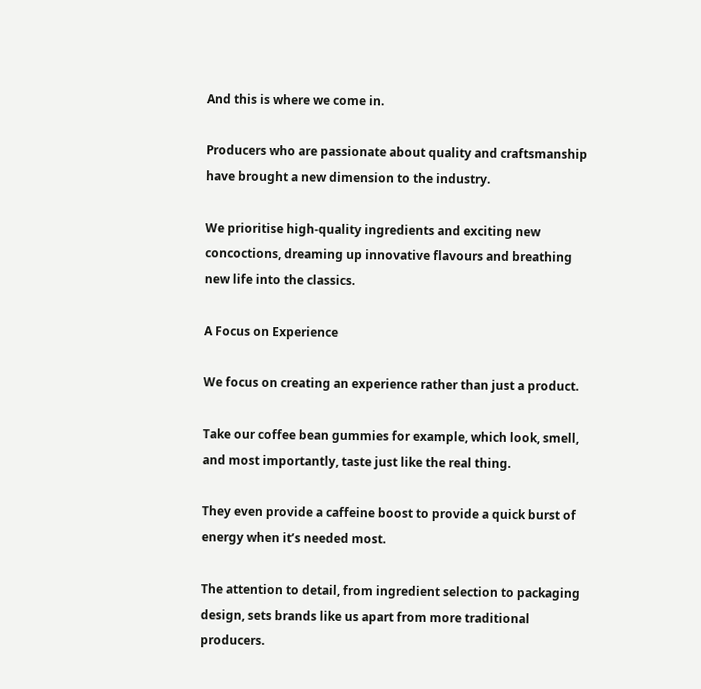And this is where we come in.

Producers who are passionate about quality and craftsmanship have brought a new dimension to the industry.

We prioritise high-quality ingredients and exciting new concoctions, dreaming up innovative flavours and breathing new life into the classics.

A Focus on Experience

We focus on creating an experience rather than just a product.

Take our coffee bean gummies for example, which look, smell, and most importantly, taste just like the real thing.

They even provide a caffeine boost to provide a quick burst of energy when it’s needed most.

The attention to detail, from ingredient selection to packaging design, sets brands like us apart from more traditional producers.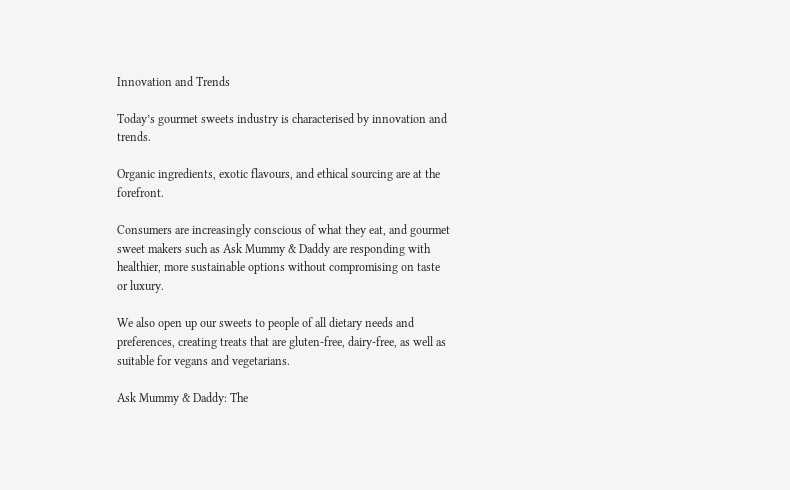Innovation and Trends

Today’s gourmet sweets industry is characterised by innovation and trends.

Organic ingredients, exotic flavours, and ethical sourcing are at the forefront.

Consumers are increasingly conscious of what they eat, and gourmet sweet makers such as Ask Mummy & Daddy are responding with healthier, more sustainable options without compromising on taste or luxury.

We also open up our sweets to people of all dietary needs and preferences, creating treats that are gluten-free, dairy-free, as well as suitable for vegans and vegetarians.

Ask Mummy & Daddy: The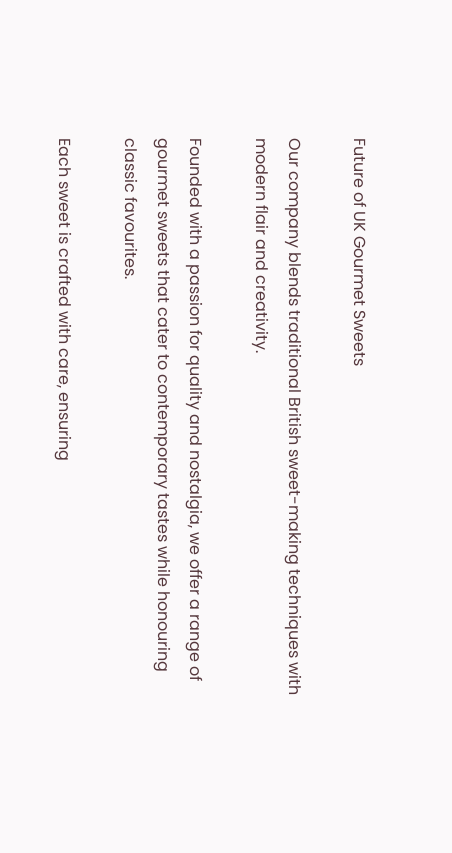Future of UK Gourmet Sweets

Our company blends traditional British sweet-making techniques with modern flair and creativity.

Founded with a passion for quality and nostalgia, we offer a range of gourmet sweets that cater to contemporary tastes while honouring classic favourites.

Each sweet is crafted with care, ensuring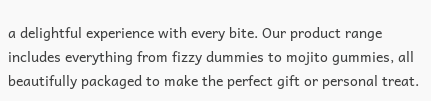a delightful experience with every bite. Our product range includes everything from fizzy dummies to mojito gummies, all beautifully packaged to make the perfect gift or personal treat.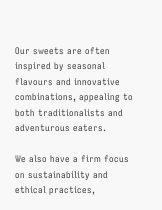Our sweets are often inspired by seasonal flavours and innovative combinations, appealing to both traditionalists and adventurous eaters.

We also have a firm focus on sustainability and ethical practices,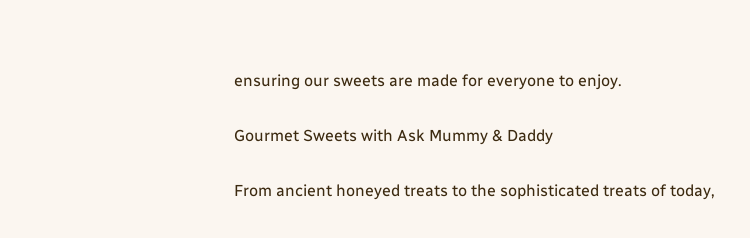ensuring our sweets are made for everyone to enjoy.

Gourmet Sweets with Ask Mummy & Daddy

From ancient honeyed treats to the sophisticated treats of today,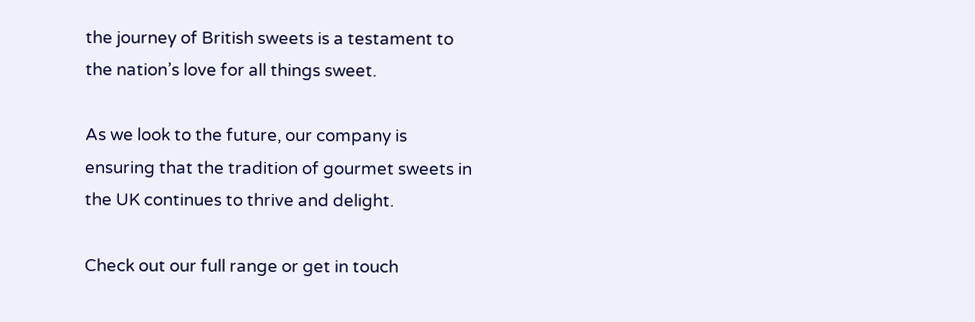the journey of British sweets is a testament to the nation’s love for all things sweet.

As we look to the future, our company is ensuring that the tradition of gourmet sweets in the UK continues to thrive and delight.

Check out our full range or get in touch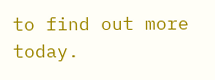to find out more today.